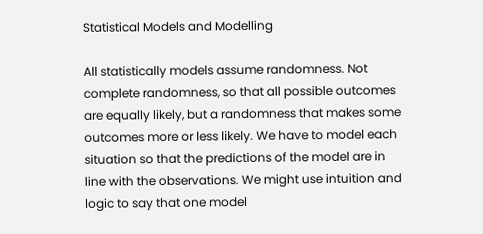Statistical Models and Modelling

All statistically models assume randomness. Not complete randomness, so that all possible outcomes are equally likely, but a randomness that makes some outcomes more or less likely. We have to model each situation so that the predictions of the model are in line with the observations. We might use intuition and logic to say that one model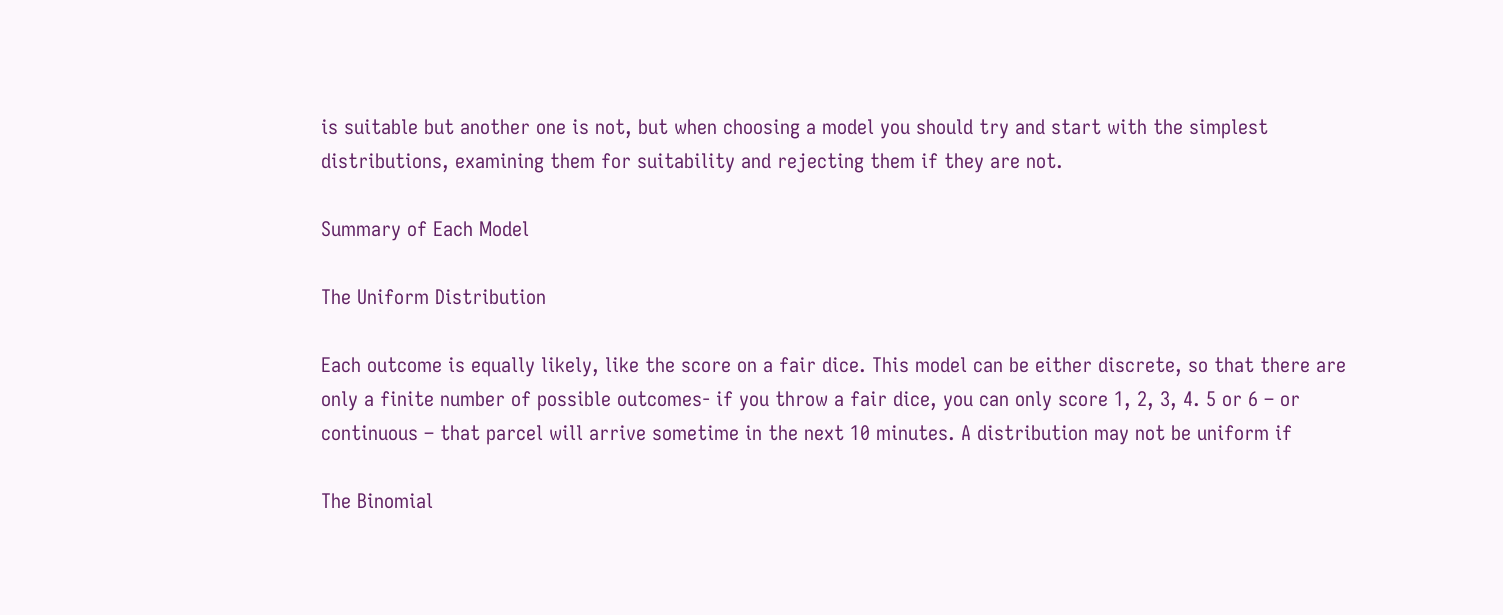is suitable but another one is not, but when choosing a model you should try and start with the simplest distributions, examining them for suitability and rejecting them if they are not.

Summary of Each Model

The Uniform Distribution

Each outcome is equally likely, like the score on a fair dice. This model can be either discrete, so that there are only a finite number of possible outcomes- if you throw a fair dice, you can only score 1, 2, 3, 4. 5 or 6 – or continuous – that parcel will arrive sometime in the next 10 minutes. A distribution may not be uniform if

The Binomial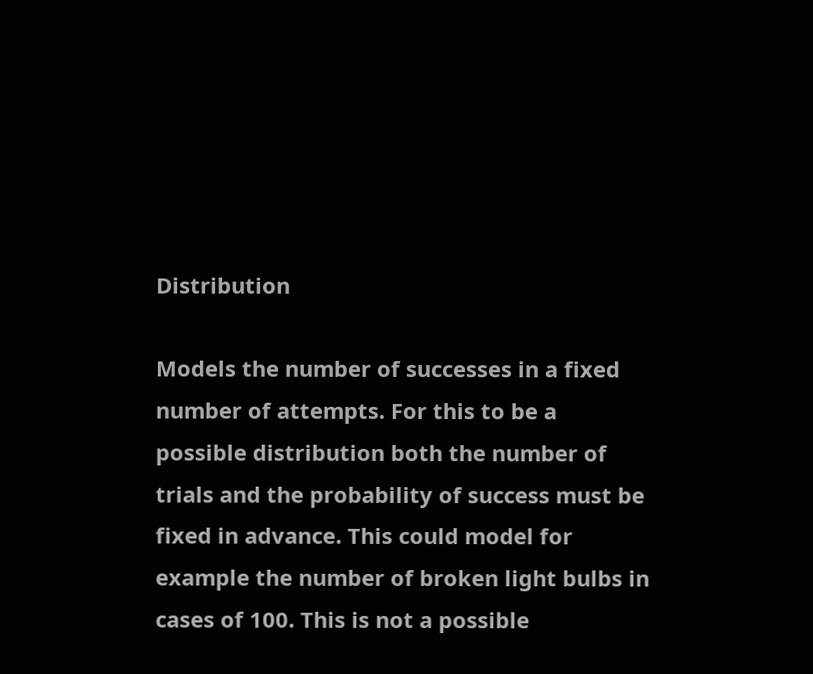Distribution

Models the number of successes in a fixed number of attempts. For this to be a possible distribution both the number of trials and the probability of success must be fixed in advance. This could model for example the number of broken light bulbs in cases of 100. This is not a possible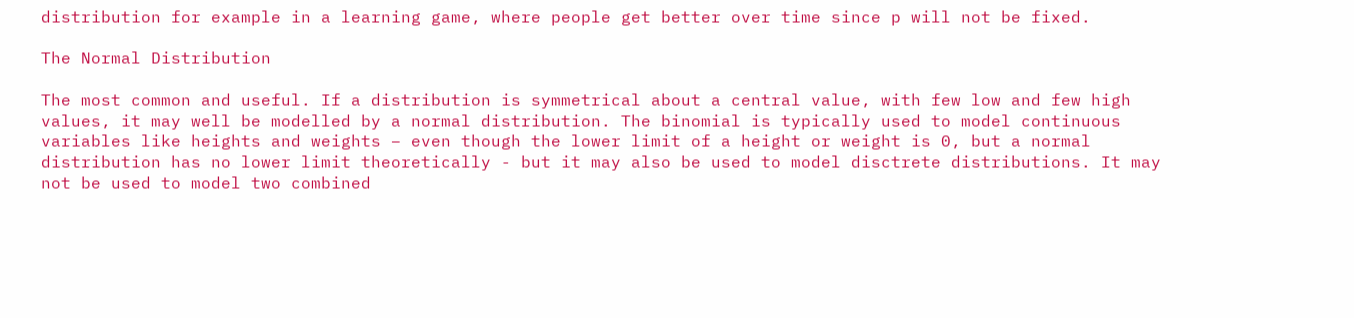distribution for example in a learning game, where people get better over time since p will not be fixed.

The Normal Distribution

The most common and useful. If a distribution is symmetrical about a central value, with few low and few high values, it may well be modelled by a normal distribution. The binomial is typically used to model continuous variables like heights and weights – even though the lower limit of a height or weight is 0, but a normal distribution has no lower limit theoretically - but it may also be used to model disctrete distributions. It may not be used to model two combined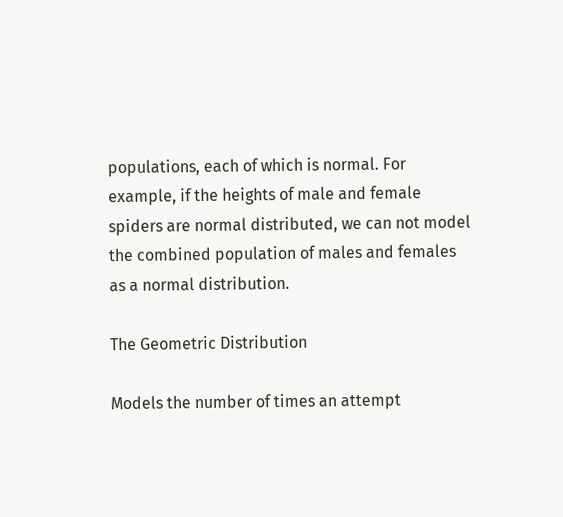populations, each of which is normal. For example, if the heights of male and female spiders are normal distributed, we can not model the combined population of males and females as a normal distribution.

The Geometric Distribution

Models the number of times an attempt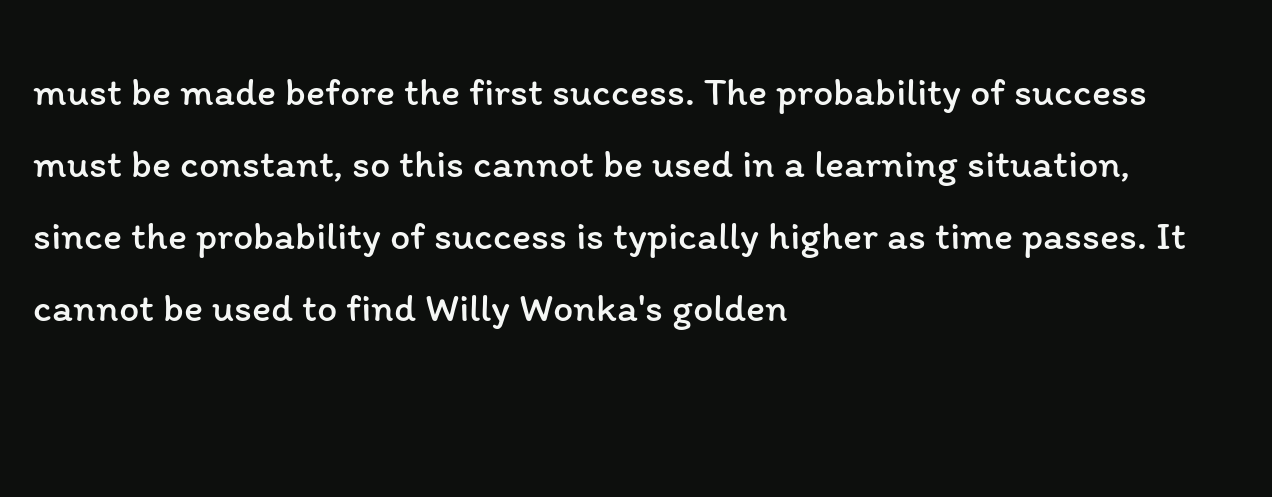must be made before the first success. The probability of success must be constant, so this cannot be used in a learning situation, since the probability of success is typically higher as time passes. It cannot be used to find Willy Wonka's golden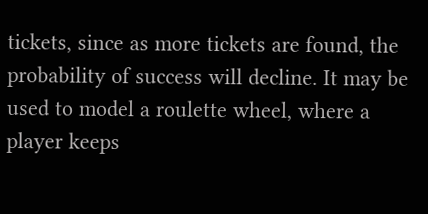tickets, since as more tickets are found, the probability of success will decline. It may be used to model a roulette wheel, where a player keeps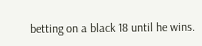betting on a black 18 until he wins.